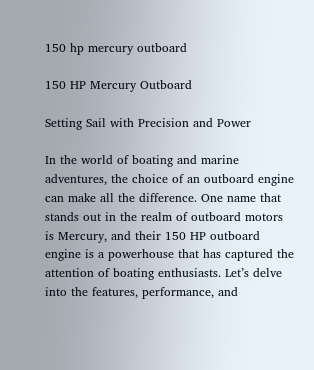150 hp mercury outboard

150 HP Mercury Outboard

Setting Sail with Precision and Power

In the world of boating and marine adventures, the choice of an outboard engine can make all the difference. One name that stands out in the realm of outboard motors is Mercury, and their 150 HP outboard engine is a powerhouse that has captured the attention of boating enthusiasts. Let’s delve into the features, performance, and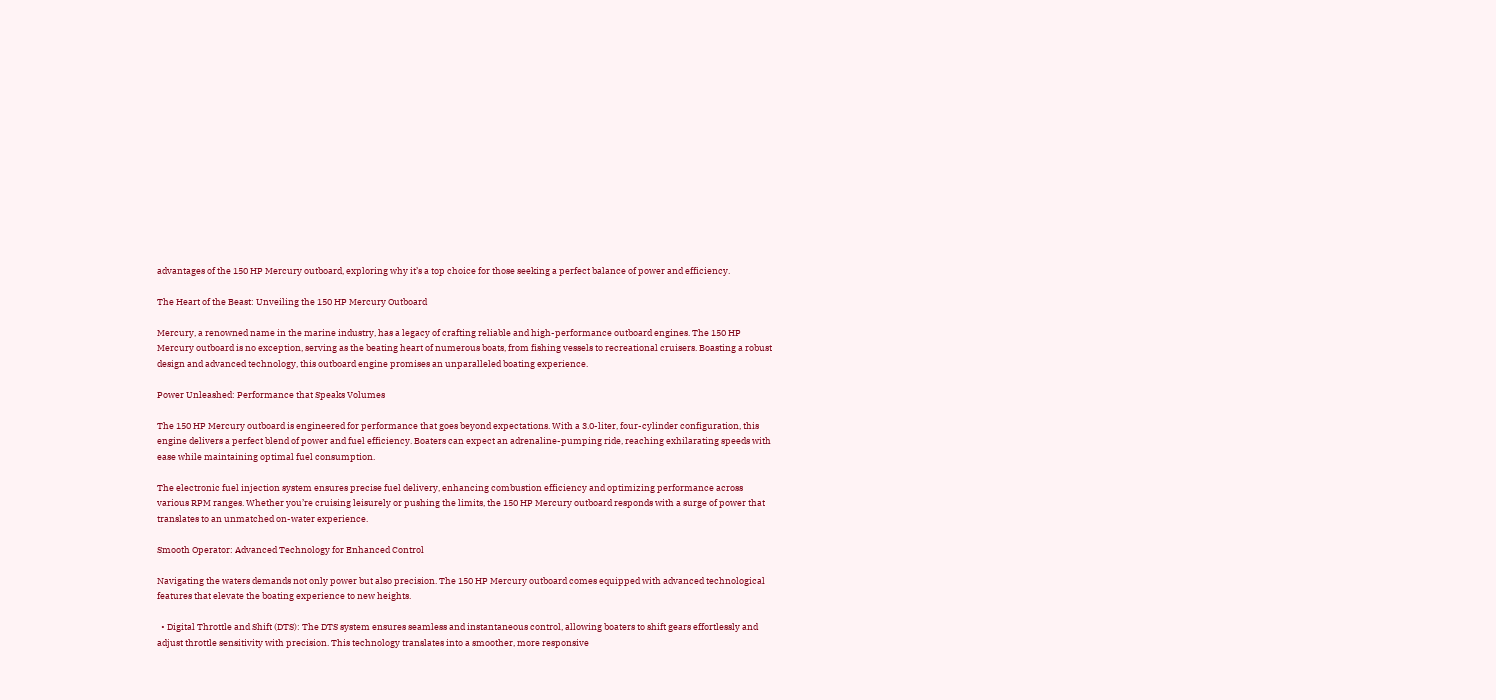advantages of the 150 HP Mercury outboard, exploring why it’s a top choice for those seeking a perfect balance of power and efficiency.

The Heart of the Beast: Unveiling the 150 HP Mercury Outboard

Mercury, a renowned name in the marine industry, has a legacy of crafting reliable and high-performance outboard engines. The 150 HP Mercury outboard is no exception, serving as the beating heart of numerous boats, from fishing vessels to recreational cruisers. Boasting a robust design and advanced technology, this outboard engine promises an unparalleled boating experience.

Power Unleashed: Performance that Speaks Volumes

The 150 HP Mercury outboard is engineered for performance that goes beyond expectations. With a 3.0-liter, four-cylinder configuration, this engine delivers a perfect blend of power and fuel efficiency. Boaters can expect an adrenaline-pumping ride, reaching exhilarating speeds with ease while maintaining optimal fuel consumption.

The electronic fuel injection system ensures precise fuel delivery, enhancing combustion efficiency and optimizing performance across various RPM ranges. Whether you’re cruising leisurely or pushing the limits, the 150 HP Mercury outboard responds with a surge of power that translates to an unmatched on-water experience.

Smooth Operator: Advanced Technology for Enhanced Control

Navigating the waters demands not only power but also precision. The 150 HP Mercury outboard comes equipped with advanced technological features that elevate the boating experience to new heights.

  • Digital Throttle and Shift (DTS): The DTS system ensures seamless and instantaneous control, allowing boaters to shift gears effortlessly and adjust throttle sensitivity with precision. This technology translates into a smoother, more responsive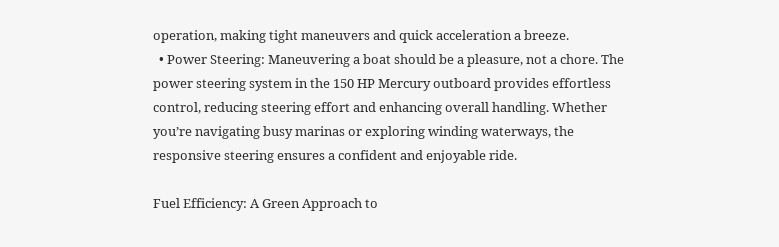operation, making tight maneuvers and quick acceleration a breeze.
  • Power Steering: Maneuvering a boat should be a pleasure, not a chore. The power steering system in the 150 HP Mercury outboard provides effortless control, reducing steering effort and enhancing overall handling. Whether you’re navigating busy marinas or exploring winding waterways, the responsive steering ensures a confident and enjoyable ride.

Fuel Efficiency: A Green Approach to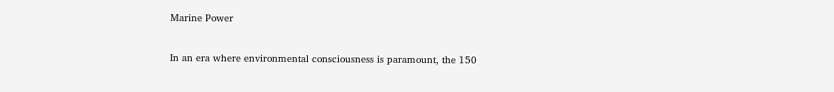Marine Power

In an era where environmental consciousness is paramount, the 150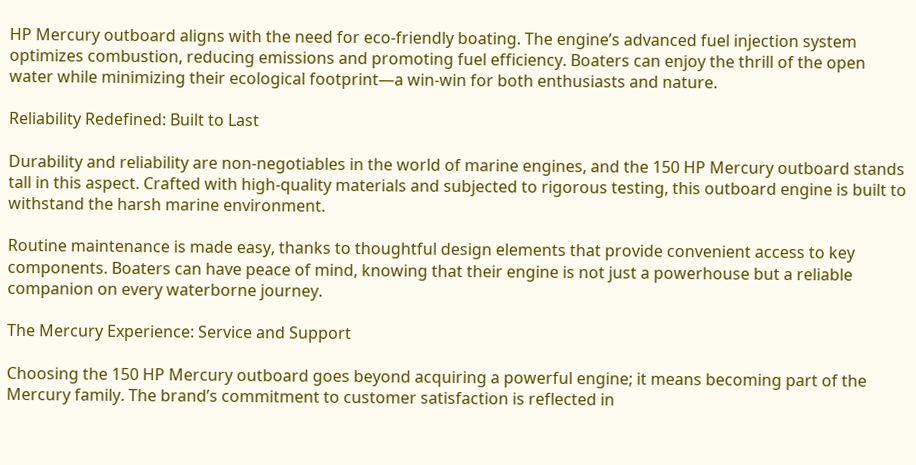HP Mercury outboard aligns with the need for eco-friendly boating. The engine’s advanced fuel injection system optimizes combustion, reducing emissions and promoting fuel efficiency. Boaters can enjoy the thrill of the open water while minimizing their ecological footprint—a win-win for both enthusiasts and nature.

Reliability Redefined: Built to Last

Durability and reliability are non-negotiables in the world of marine engines, and the 150 HP Mercury outboard stands tall in this aspect. Crafted with high-quality materials and subjected to rigorous testing, this outboard engine is built to withstand the harsh marine environment.

Routine maintenance is made easy, thanks to thoughtful design elements that provide convenient access to key components. Boaters can have peace of mind, knowing that their engine is not just a powerhouse but a reliable companion on every waterborne journey.

The Mercury Experience: Service and Support

Choosing the 150 HP Mercury outboard goes beyond acquiring a powerful engine; it means becoming part of the Mercury family. The brand’s commitment to customer satisfaction is reflected in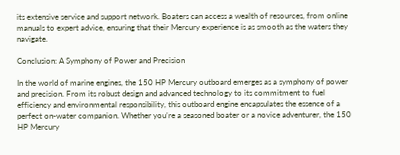its extensive service and support network. Boaters can access a wealth of resources, from online manuals to expert advice, ensuring that their Mercury experience is as smooth as the waters they navigate.

Conclusion: A Symphony of Power and Precision

In the world of marine engines, the 150 HP Mercury outboard emerges as a symphony of power and precision. From its robust design and advanced technology to its commitment to fuel efficiency and environmental responsibility, this outboard engine encapsulates the essence of a perfect on-water companion. Whether you’re a seasoned boater or a novice adventurer, the 150 HP Mercury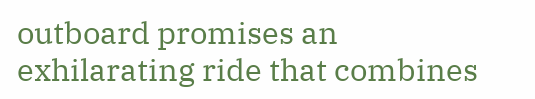outboard promises an exhilarating ride that combines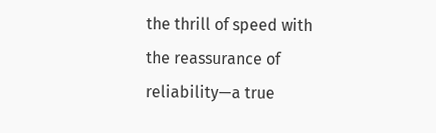the thrill of speed with the reassurance of reliability—a true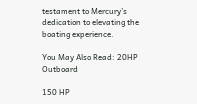testament to Mercury’s dedication to elevating the boating experience.

You May Also Read: 20HP Outboard

150 HP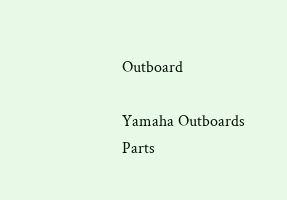Outboard

Yamaha Outboards Parts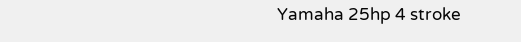Yamaha 25hp 4 stroke